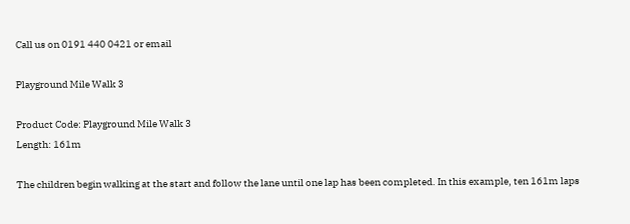Call us on 0191 440 0421 or email

Playground Mile Walk 3

Product Code: Playground Mile Walk 3
Length: 161m

The children begin walking at the start and follow the lane until one lap has been completed. In this example, ten 161m laps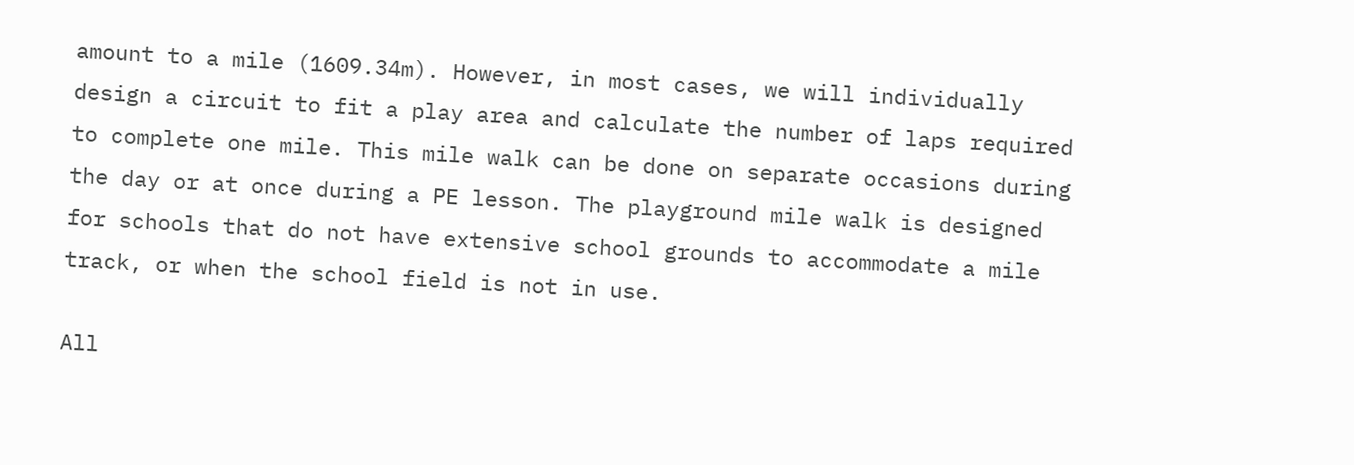amount to a mile (1609.34m). However, in most cases, we will individually design a circuit to fit a play area and calculate the number of laps required to complete one mile. This mile walk can be done on separate occasions during the day or at once during a PE lesson. The playground mile walk is designed for schools that do not have extensive school grounds to accommodate a mile track, or when the school field is not in use.

All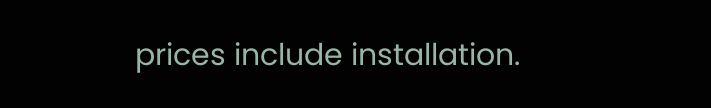prices include installation.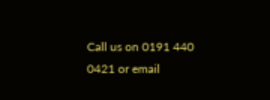Call us on 0191 440 0421 or email